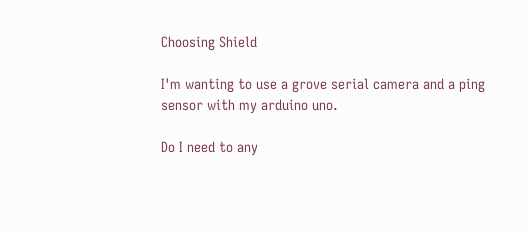Choosing Shield

I'm wanting to use a grove serial camera and a ping sensor with my arduino uno.

Do I need to any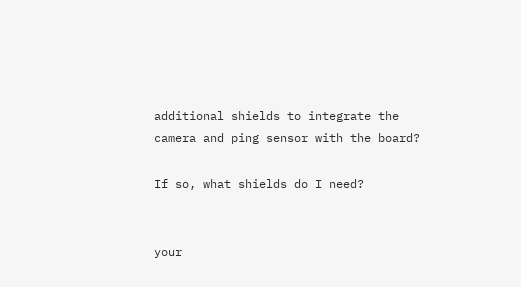additional shields to integrate the camera and ping sensor with the board?

If so, what shields do I need?


your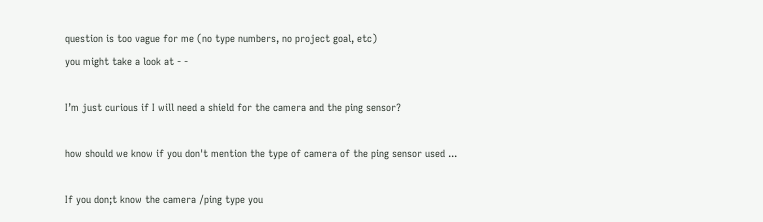question is too vague for me (no type numbers, no project goal, etc)
you might take a look at - -

I’m just curious if I will need a shield for the camera and the ping sensor?

how should we know if you don't mention the type of camera of the ping sensor used ...

If you don;t know the camera /ping type you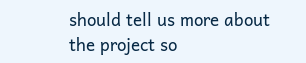should tell us more about the project so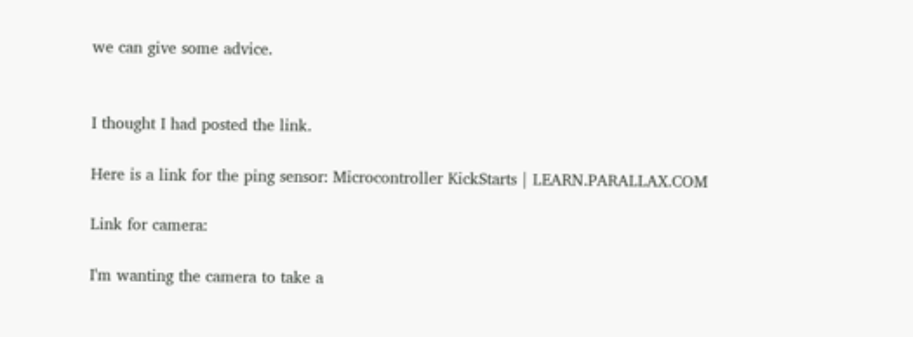we can give some advice.


I thought I had posted the link.

Here is a link for the ping sensor: Microcontroller KickStarts | LEARN.PARALLAX.COM

Link for camera:

I'm wanting the camera to take a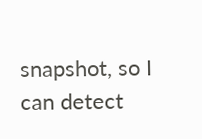snapshot, so I can detect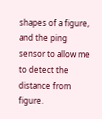shapes of a figure, and the ping sensor to allow me to detect the distance from figure.